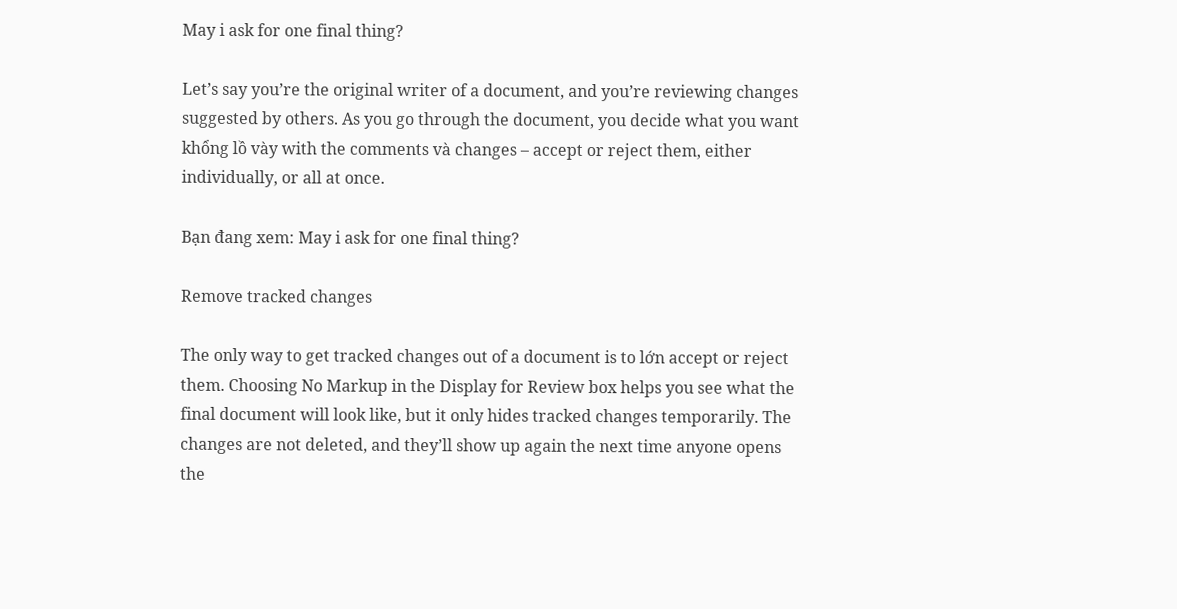May i ask for one final thing?

Let’s say you’re the original writer of a document, and you’re reviewing changes suggested by others. As you go through the document, you decide what you want khổng lồ vày with the comments và changes – accept or reject them, either individually, or all at once.

Bạn đang xem: May i ask for one final thing?

Remove tracked changes

The only way to get tracked changes out of a document is to lớn accept or reject them. Choosing No Markup in the Display for Review box helps you see what the final document will look like, but it only hides tracked changes temporarily. The changes are not deleted, and they’ll show up again the next time anyone opens the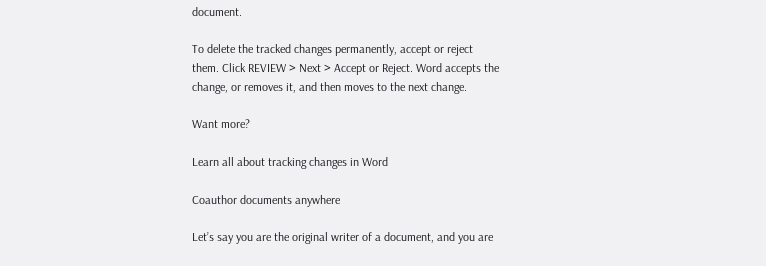document.

To delete the tracked changes permanently, accept or reject them. Click REVIEW > Next > Accept or Reject. Word accepts the change, or removes it, and then moves to the next change.

Want more?

Learn all about tracking changes in Word

Coauthor documents anywhere

Let’s say you are the original writer of a document, and you are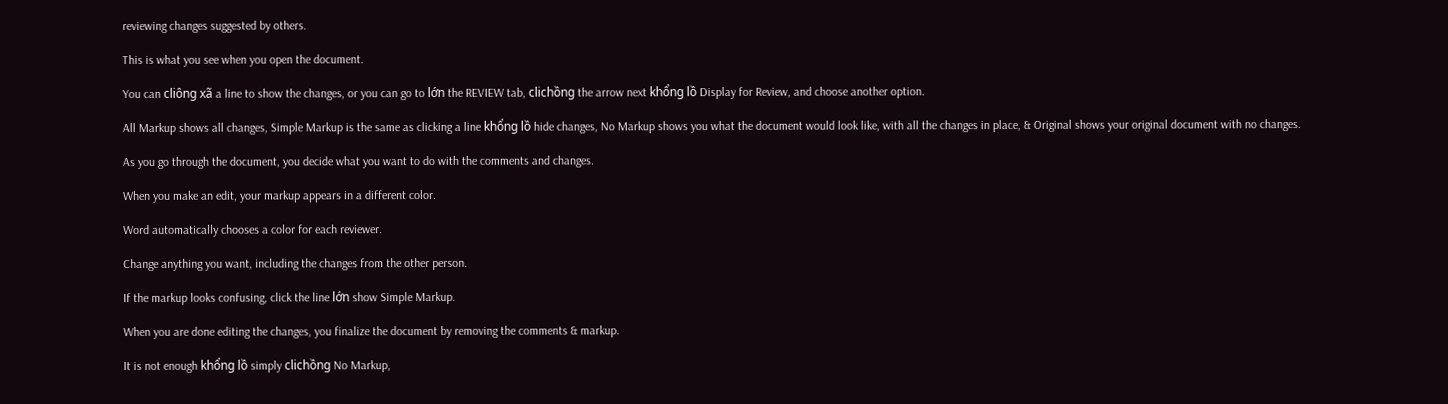reviewing changes suggested by others.

This is what you see when you open the document.

You can cliông xã a line to show the changes, or you can go to lớn the REVIEW tab, clichồng the arrow next khổng lồ Display for Review, and choose another option.

All Markup shows all changes, Simple Markup is the same as clicking a line khổng lồ hide changes, No Markup shows you what the document would look like, with all the changes in place, & Original shows your original document with no changes.

As you go through the document, you decide what you want to do with the comments and changes.

When you make an edit, your markup appears in a different color.

Word automatically chooses a color for each reviewer.

Change anything you want, including the changes from the other person.

If the markup looks confusing, click the line lớn show Simple Markup.

When you are done editing the changes, you finalize the document by removing the comments & markup.

It is not enough khổng lồ simply clichồng No Markup,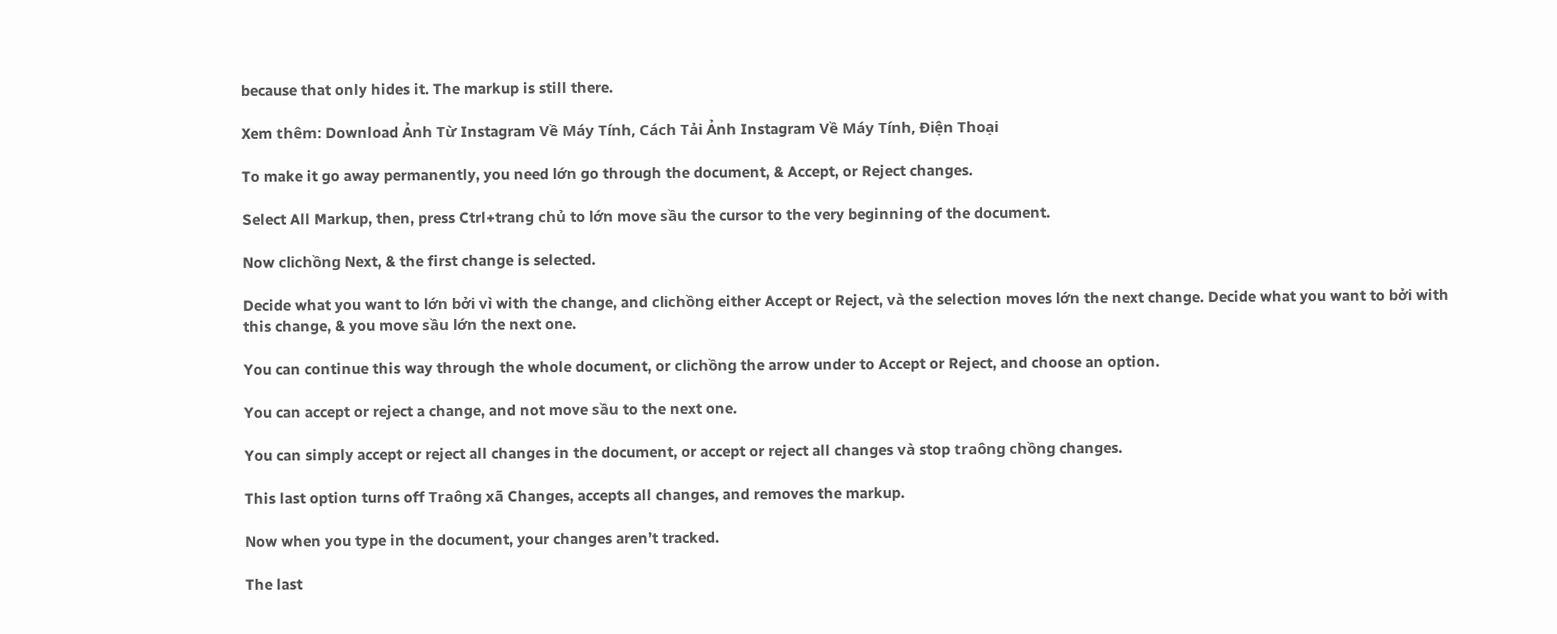because that only hides it. The markup is still there.

Xem thêm: Download Ảnh Từ Instagram Về Máy Tính, Cách Tải Ảnh Instagram Về Máy Tính, Điện Thoại

To make it go away permanently, you need lớn go through the document, & Accept, or Reject changes.

Select All Markup, then, press Ctrl+trang chủ to lớn move sầu the cursor to the very beginning of the document.

Now clichồng Next, & the first change is selected.

Decide what you want to lớn bởi vì with the change, and clichồng either Accept or Reject, và the selection moves lớn the next change. Decide what you want to bởi with this change, & you move sầu lớn the next one.

You can continue this way through the whole document, or clichồng the arrow under to Accept or Reject, and choose an option.

You can accept or reject a change, and not move sầu to the next one.

You can simply accept or reject all changes in the document, or accept or reject all changes và stop traông chồng changes.

This last option turns off Traông xã Changes, accepts all changes, and removes the markup.

Now when you type in the document, your changes aren’t tracked.

The last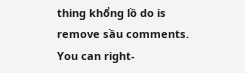thing khổng lồ do is remove sầu comments. You can right-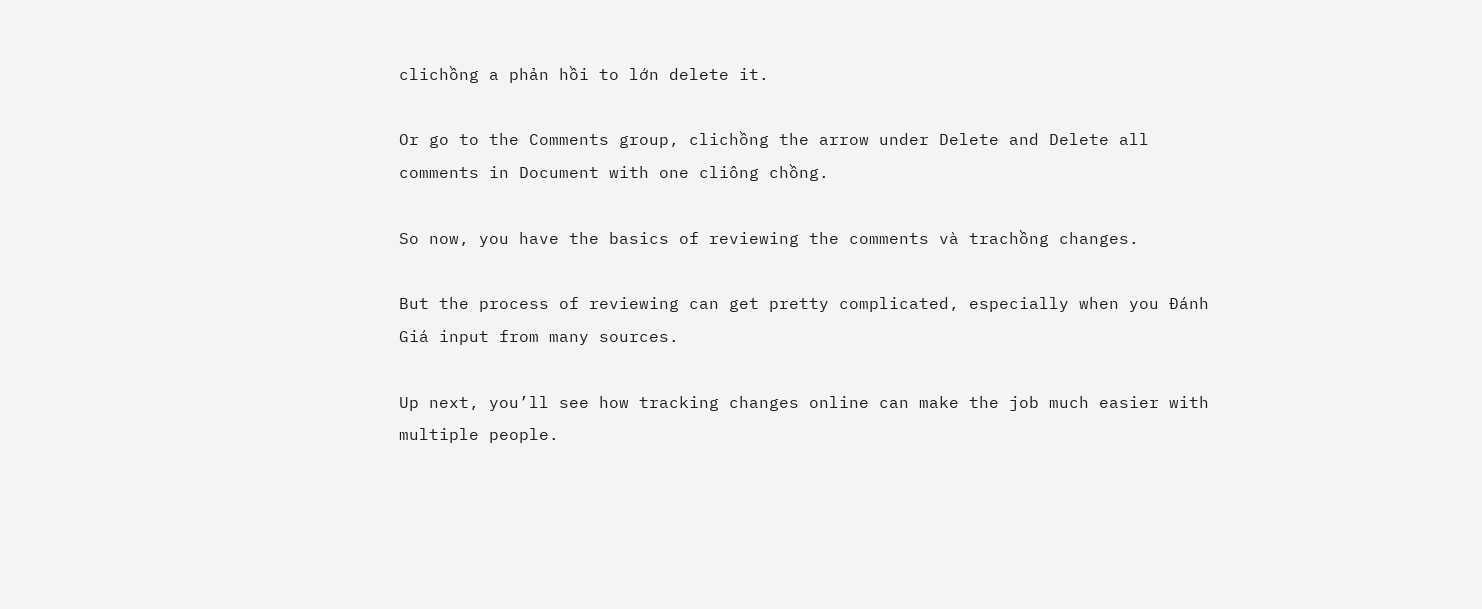clichồng a phản hồi to lớn delete it.

Or go to the Comments group, clichồng the arrow under Delete and Delete all comments in Document with one cliông chồng.

So now, you have the basics of reviewing the comments và trachồng changes.

But the process of reviewing can get pretty complicated, especially when you Đánh Giá input from many sources.

Up next, you’ll see how tracking changes online can make the job much easier with multiple people.